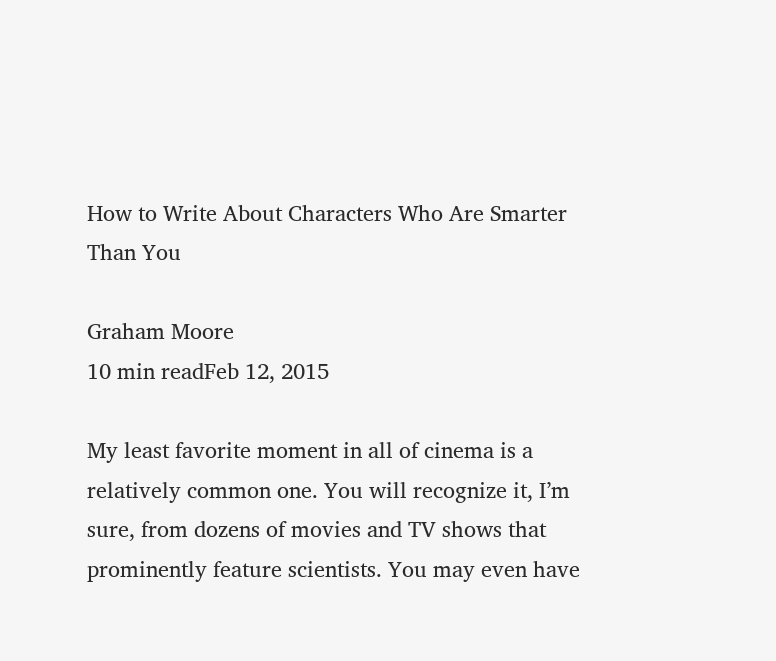How to Write About Characters Who Are Smarter Than You

Graham Moore
10 min readFeb 12, 2015

My least favorite moment in all of cinema is a relatively common one. You will recognize it, I’m sure, from dozens of movies and TV shows that prominently feature scientists. You may even have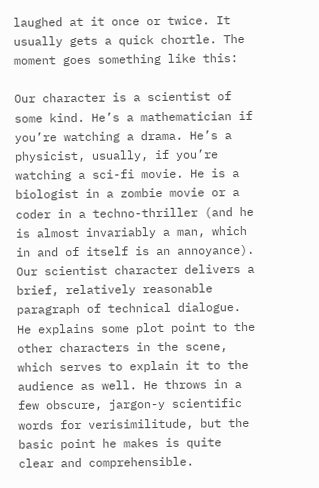laughed at it once or twice. It usually gets a quick chortle. The moment goes something like this:

Our character is a scientist of some kind. He’s a mathematician if you’re watching a drama. He’s a physicist, usually, if you’re watching a sci-fi movie. He is a biologist in a zombie movie or a coder in a techno-thriller (and he is almost invariably a man, which in and of itself is an annoyance). Our scientist character delivers a brief, relatively reasonable paragraph of technical dialogue. He explains some plot point to the other characters in the scene, which serves to explain it to the audience as well. He throws in a few obscure, jargon-y scientific words for verisimilitude, but the basic point he makes is quite clear and comprehensible.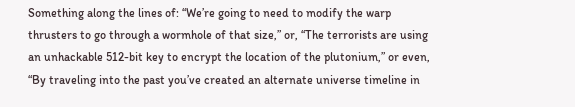Something along the lines of: “We’re going to need to modify the warp thrusters to go through a wormhole of that size,” or, “The terrorists are using an unhackable 512-bit key to encrypt the location of the plutonium,” or even, “By traveling into the past you’ve created an alternate universe timeline in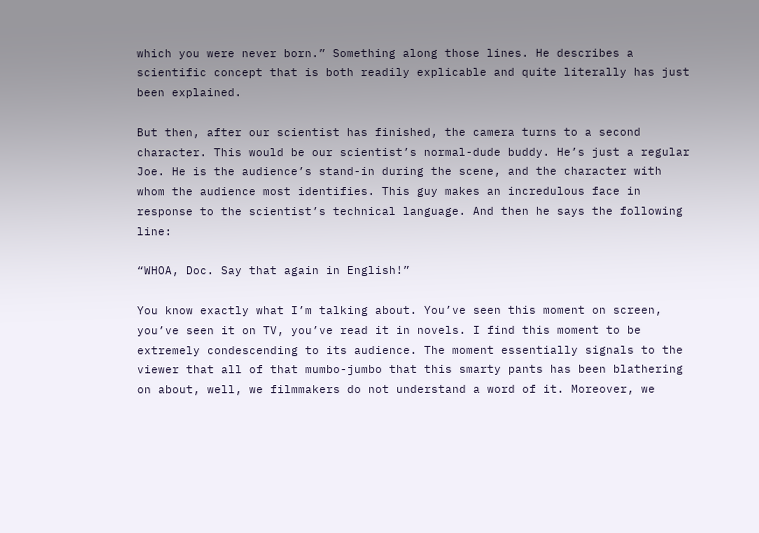which you were never born.” Something along those lines. He describes a scientific concept that is both readily explicable and quite literally has just been explained.

But then, after our scientist has finished, the camera turns to a second character. This would be our scientist’s normal-dude buddy. He’s just a regular Joe. He is the audience’s stand-in during the scene, and the character with whom the audience most identifies. This guy makes an incredulous face in response to the scientist’s technical language. And then he says the following line:

“WHOA, Doc. Say that again in English!”

You know exactly what I’m talking about. You’ve seen this moment on screen, you’ve seen it on TV, you’ve read it in novels. I find this moment to be extremely condescending to its audience. The moment essentially signals to the viewer that all of that mumbo-jumbo that this smarty pants has been blathering on about, well, we filmmakers do not understand a word of it. Moreover, we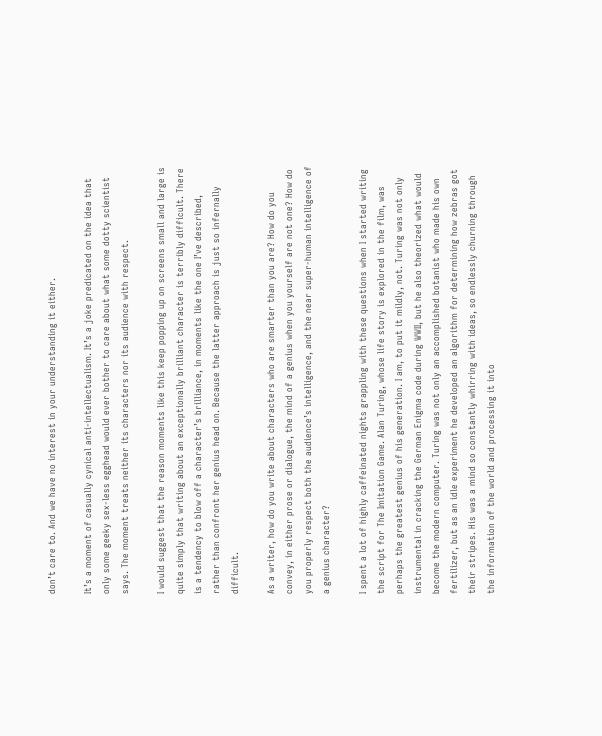don’t care to. And we have no interest in your understanding it either.

It’s a moment of casually cynical anti-intellectualism. It’s a joke predicated on the idea that only some geeky sex-less egghead would ever bother to care about what some dotty scientist says. The moment treats neither its characters nor its audience with respect.

I would suggest that the reason moments like this keep popping up on screens small and large is quite simply that writing about an exceptionally brilliant character is terribly difficult. There is a tendency to blow off a character’s brilliance, in moments like the one I’ve described, rather than confront her genius head on. Because the latter approach is just so infernally difficult.

As a writer, how do you write about characters who are smarter than you are? How do you convey, in either prose or dialogue, the mind of a genius when you yourself are not one? How do you properly respect both the audience’s intelligence, and the near super-human intelligence of a genius character?

I spent a lot of highly caffeinated nights grappling with these questions when I started writing the script for The Imitation Game. Alan Turing, whose life story is explored in the film, was perhaps the greatest genius of his generation. I am, to put it mildly, not. Turing was not only instrumental in cracking the German Enigma code during WWII, but he also theorized what would become the modern computer. Turing was not only an accomplished botanist who made his own fertilizer, but as an idle experiment he developed an algorithm for determining how zebras got their stripes. His was a mind so constantly whirring with ideas, so endlessly churning through the information of the world and processing it into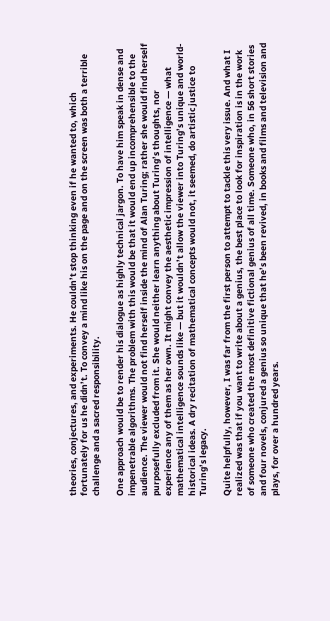theories, conjectures, and experiments. He couldn’t stop thinking even if he wanted to, which fortunately for us he didn’t. To convey a mind like his on the page and on the screen was both a terrible challenge and a sacred responsibility.

One approach would be to render his dialogue as highly technical jargon. To have him speak in dense and impenetrable algorithms. The problem with this would be that it would end up incomprehensible to the audience. The viewer would not find herself inside the mind of Alan Turing; rather she would find herself purposefully excluded from it. She would neither learn anything about Turing’s thoughts, nor experience any of them as her own. It might convey the aesthetic impression of intelligence — what mathematical intelligence sounds like — but it wouldn’t allow the viewer into Turing’s unique and world-historical ideas. A dry recitation of mathematical concepts would not, it seemed, do artistic justice to Turing’s legacy.

Quite helpfully, however, I was far from the first person to attempt to tackle this very issue. And what I realized was that if you want to write about a genius, the best place to look for inspiration is in the work of someone who created the most definitive fictional genius of all time. Someone who, in 56 short stories and four novels, conjured a genius so unique that he’s been revived, in books and films and television and plays, for over a hundred years.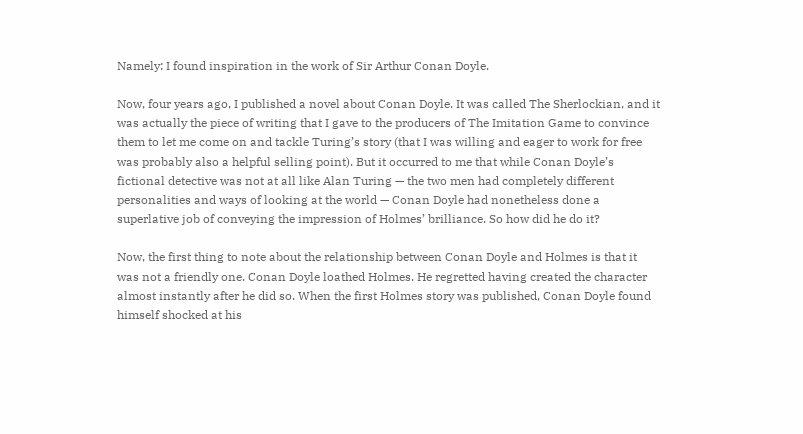Namely: I found inspiration in the work of Sir Arthur Conan Doyle.

Now, four years ago, I published a novel about Conan Doyle. It was called The Sherlockian, and it was actually the piece of writing that I gave to the producers of The Imitation Game to convince them to let me come on and tackle Turing’s story (that I was willing and eager to work for free was probably also a helpful selling point). But it occurred to me that while Conan Doyle’s fictional detective was not at all like Alan Turing — the two men had completely different personalities and ways of looking at the world — Conan Doyle had nonetheless done a superlative job of conveying the impression of Holmes’ brilliance. So how did he do it?

Now, the first thing to note about the relationship between Conan Doyle and Holmes is that it was not a friendly one. Conan Doyle loathed Holmes. He regretted having created the character almost instantly after he did so. When the first Holmes story was published, Conan Doyle found himself shocked at his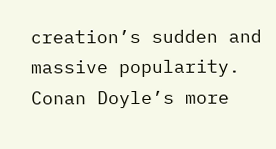creation’s sudden and massive popularity. Conan Doyle’s more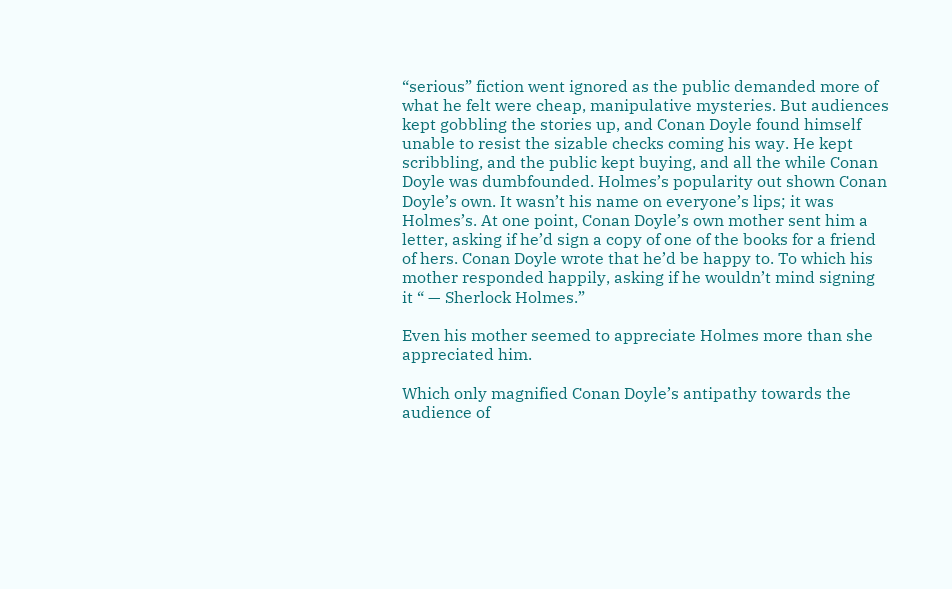“serious” fiction went ignored as the public demanded more of what he felt were cheap, manipulative mysteries. But audiences kept gobbling the stories up, and Conan Doyle found himself unable to resist the sizable checks coming his way. He kept scribbling, and the public kept buying, and all the while Conan Doyle was dumbfounded. Holmes’s popularity out shown Conan Doyle’s own. It wasn’t his name on everyone’s lips; it was Holmes’s. At one point, Conan Doyle’s own mother sent him a letter, asking if he’d sign a copy of one of the books for a friend of hers. Conan Doyle wrote that he’d be happy to. To which his mother responded happily, asking if he wouldn’t mind signing it “ — Sherlock Holmes.”

Even his mother seemed to appreciate Holmes more than she appreciated him.

Which only magnified Conan Doyle’s antipathy towards the audience of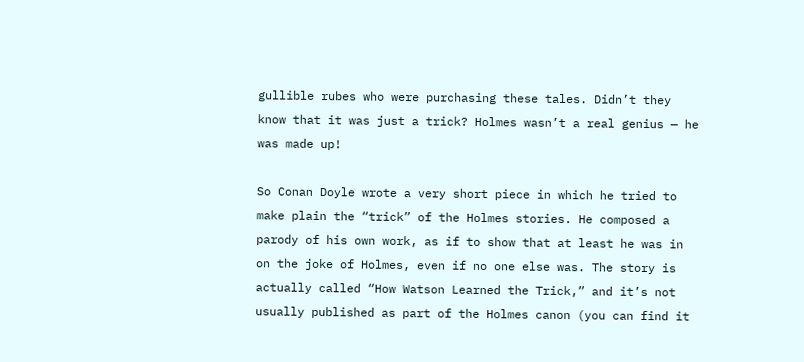gullible rubes who were purchasing these tales. Didn’t they know that it was just a trick? Holmes wasn’t a real genius — he was made up!

So Conan Doyle wrote a very short piece in which he tried to make plain the “trick” of the Holmes stories. He composed a parody of his own work, as if to show that at least he was in on the joke of Holmes, even if no one else was. The story is actually called “How Watson Learned the Trick,” and it’s not usually published as part of the Holmes canon (you can find it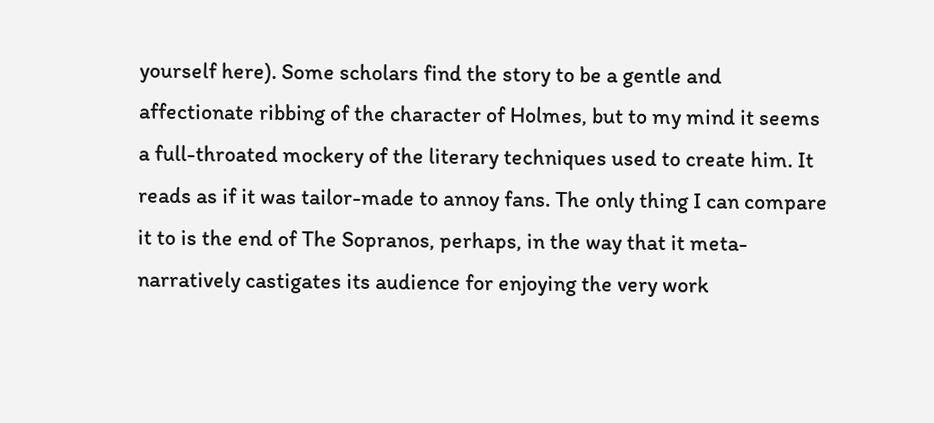yourself here). Some scholars find the story to be a gentle and affectionate ribbing of the character of Holmes, but to my mind it seems a full-throated mockery of the literary techniques used to create him. It reads as if it was tailor-made to annoy fans. The only thing I can compare it to is the end of The Sopranos, perhaps, in the way that it meta-narratively castigates its audience for enjoying the very work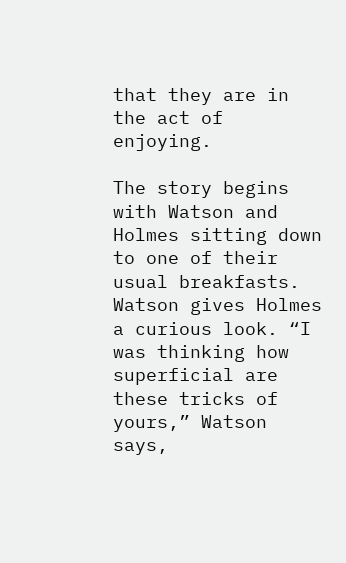that they are in the act of enjoying.

The story begins with Watson and Holmes sitting down to one of their usual breakfasts. Watson gives Holmes a curious look. “I was thinking how superficial are these tricks of yours,” Watson says,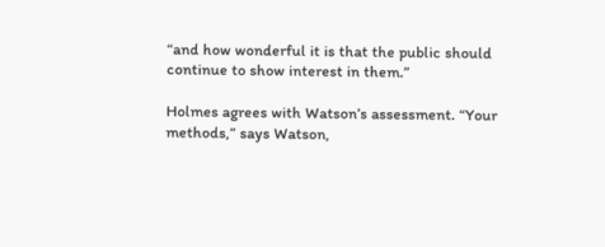“and how wonderful it is that the public should continue to show interest in them.”

Holmes agrees with Watson’s assessment. “Your methods,” says Watson,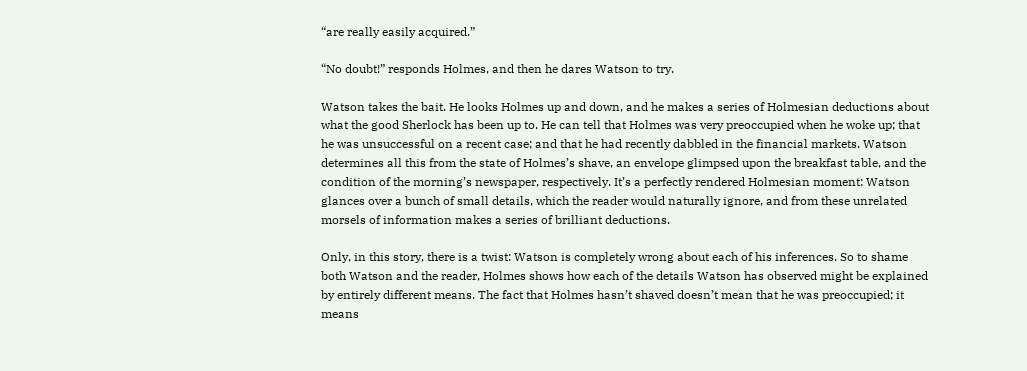“are really easily acquired.”

“No doubt!” responds Holmes, and then he dares Watson to try.

Watson takes the bait. He looks Holmes up and down, and he makes a series of Holmesian deductions about what the good Sherlock has been up to. He can tell that Holmes was very preoccupied when he woke up; that he was unsuccessful on a recent case; and that he had recently dabbled in the financial markets. Watson determines all this from the state of Holmes’s shave, an envelope glimpsed upon the breakfast table, and the condition of the morning’s newspaper, respectively. It’s a perfectly rendered Holmesian moment: Watson glances over a bunch of small details, which the reader would naturally ignore, and from these unrelated morsels of information makes a series of brilliant deductions.

Only, in this story, there is a twist: Watson is completely wrong about each of his inferences. So to shame both Watson and the reader, Holmes shows how each of the details Watson has observed might be explained by entirely different means. The fact that Holmes hasn’t shaved doesn’t mean that he was preoccupied; it means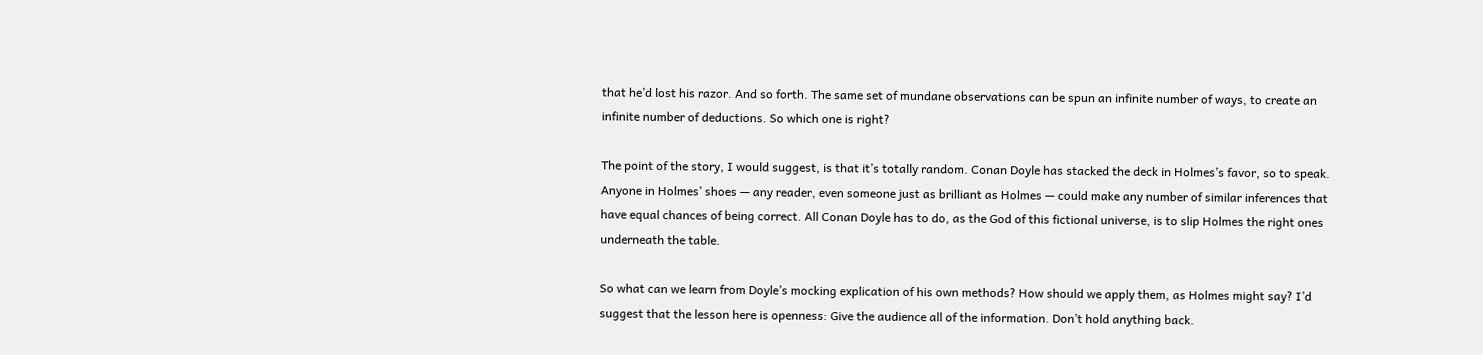that he’d lost his razor. And so forth. The same set of mundane observations can be spun an infinite number of ways, to create an infinite number of deductions. So which one is right?

The point of the story, I would suggest, is that it’s totally random. Conan Doyle has stacked the deck in Holmes’s favor, so to speak. Anyone in Holmes’ shoes — any reader, even someone just as brilliant as Holmes — could make any number of similar inferences that have equal chances of being correct. All Conan Doyle has to do, as the God of this fictional universe, is to slip Holmes the right ones underneath the table.

So what can we learn from Doyle’s mocking explication of his own methods? How should we apply them, as Holmes might say? I’d suggest that the lesson here is openness: Give the audience all of the information. Don’t hold anything back.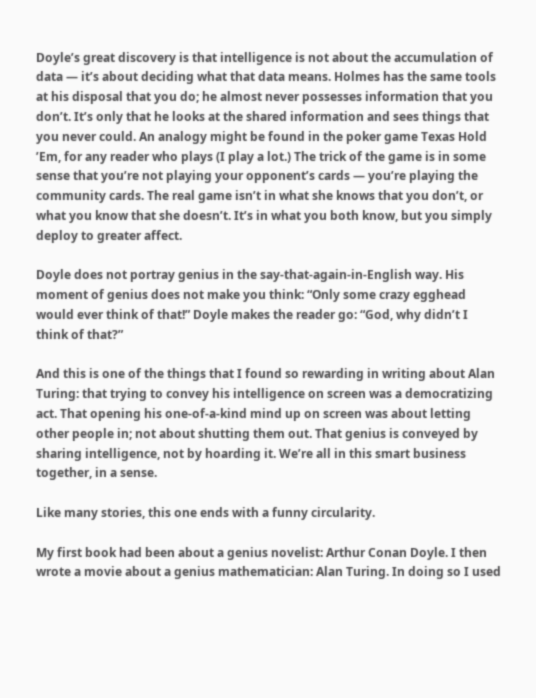Doyle’s great discovery is that intelligence is not about the accumulation of data — it’s about deciding what that data means. Holmes has the same tools at his disposal that you do; he almost never possesses information that you don’t. It’s only that he looks at the shared information and sees things that you never could. An analogy might be found in the poker game Texas Hold ’Em, for any reader who plays (I play a lot.) The trick of the game is in some sense that you’re not playing your opponent’s cards — you’re playing the community cards. The real game isn’t in what she knows that you don’t, or what you know that she doesn’t. It’s in what you both know, but you simply deploy to greater affect.

Doyle does not portray genius in the say-that-again-in-English way. His moment of genius does not make you think: “Only some crazy egghead would ever think of that!” Doyle makes the reader go: “God, why didn’t I think of that?”

And this is one of the things that I found so rewarding in writing about Alan Turing: that trying to convey his intelligence on screen was a democratizing act. That opening his one-of-a-kind mind up on screen was about letting other people in; not about shutting them out. That genius is conveyed by sharing intelligence, not by hoarding it. We’re all in this smart business together, in a sense.

Like many stories, this one ends with a funny circularity.

My first book had been about a genius novelist: Arthur Conan Doyle. I then wrote a movie about a genius mathematician: Alan Turing. In doing so I used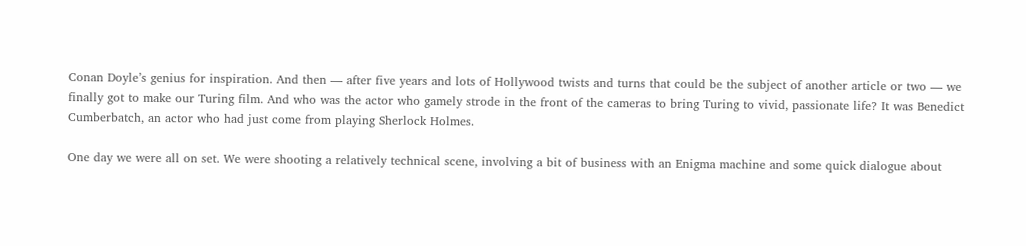Conan Doyle’s genius for inspiration. And then — after five years and lots of Hollywood twists and turns that could be the subject of another article or two — we finally got to make our Turing film. And who was the actor who gamely strode in the front of the cameras to bring Turing to vivid, passionate life? It was Benedict Cumberbatch, an actor who had just come from playing Sherlock Holmes.

One day we were all on set. We were shooting a relatively technical scene, involving a bit of business with an Enigma machine and some quick dialogue about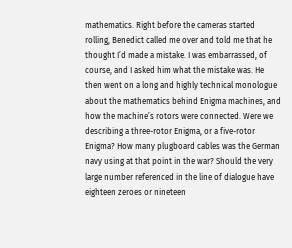mathematics. Right before the cameras started rolling, Benedict called me over and told me that he thought I’d made a mistake. I was embarrassed, of course, and I asked him what the mistake was. He then went on a long and highly technical monologue about the mathematics behind Enigma machines, and how the machine’s rotors were connected. Were we describing a three-rotor Enigma, or a five-rotor Enigma? How many plugboard cables was the German navy using at that point in the war? Should the very large number referenced in the line of dialogue have eighteen zeroes or nineteen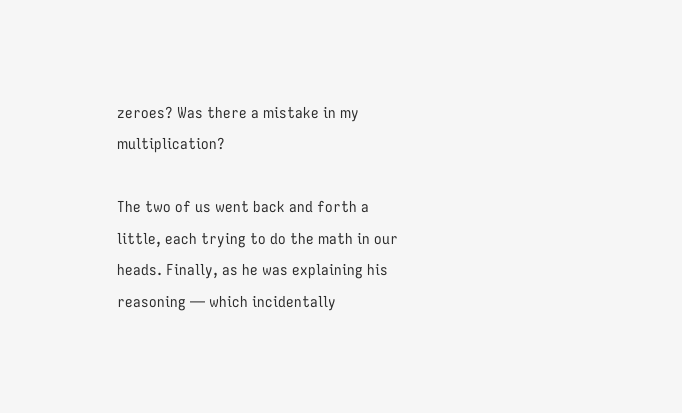zeroes? Was there a mistake in my multiplication?

The two of us went back and forth a little, each trying to do the math in our heads. Finally, as he was explaining his reasoning — which incidentally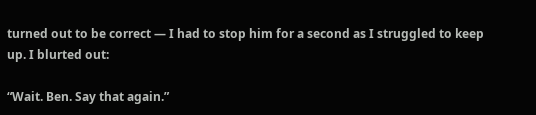turned out to be correct — I had to stop him for a second as I struggled to keep up. I blurted out:

“Wait. Ben. Say that again.”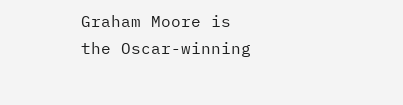Graham Moore is the Oscar-winning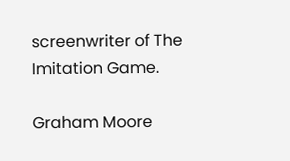screenwriter of The Imitation Game.

Graham Moore